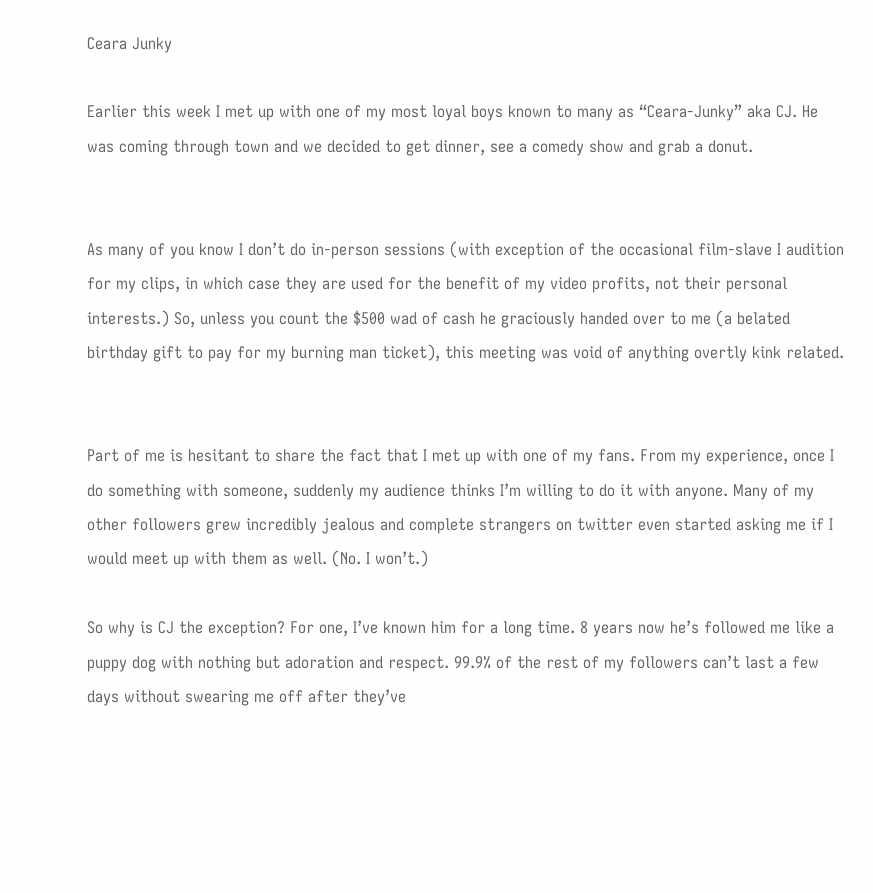Ceara Junky

Earlier this week I met up with one of my most loyal boys known to many as “Ceara-Junky” aka CJ. He was coming through town and we decided to get dinner, see a comedy show and grab a donut.


As many of you know I don’t do in-person sessions (with exception of the occasional film-slave I audition for my clips, in which case they are used for the benefit of my video profits, not their personal interests.) So, unless you count the $500 wad of cash he graciously handed over to me (a belated birthday gift to pay for my burning man ticket), this meeting was void of anything overtly kink related.


Part of me is hesitant to share the fact that I met up with one of my fans. From my experience, once I do something with someone, suddenly my audience thinks I’m willing to do it with anyone. Many of my other followers grew incredibly jealous and complete strangers on twitter even started asking me if I would meet up with them as well. (No. I won’t.)

So why is CJ the exception? For one, I’ve known him for a long time. 8 years now he’s followed me like a puppy dog with nothing but adoration and respect. 99.9% of the rest of my followers can’t last a few days without swearing me off after they’ve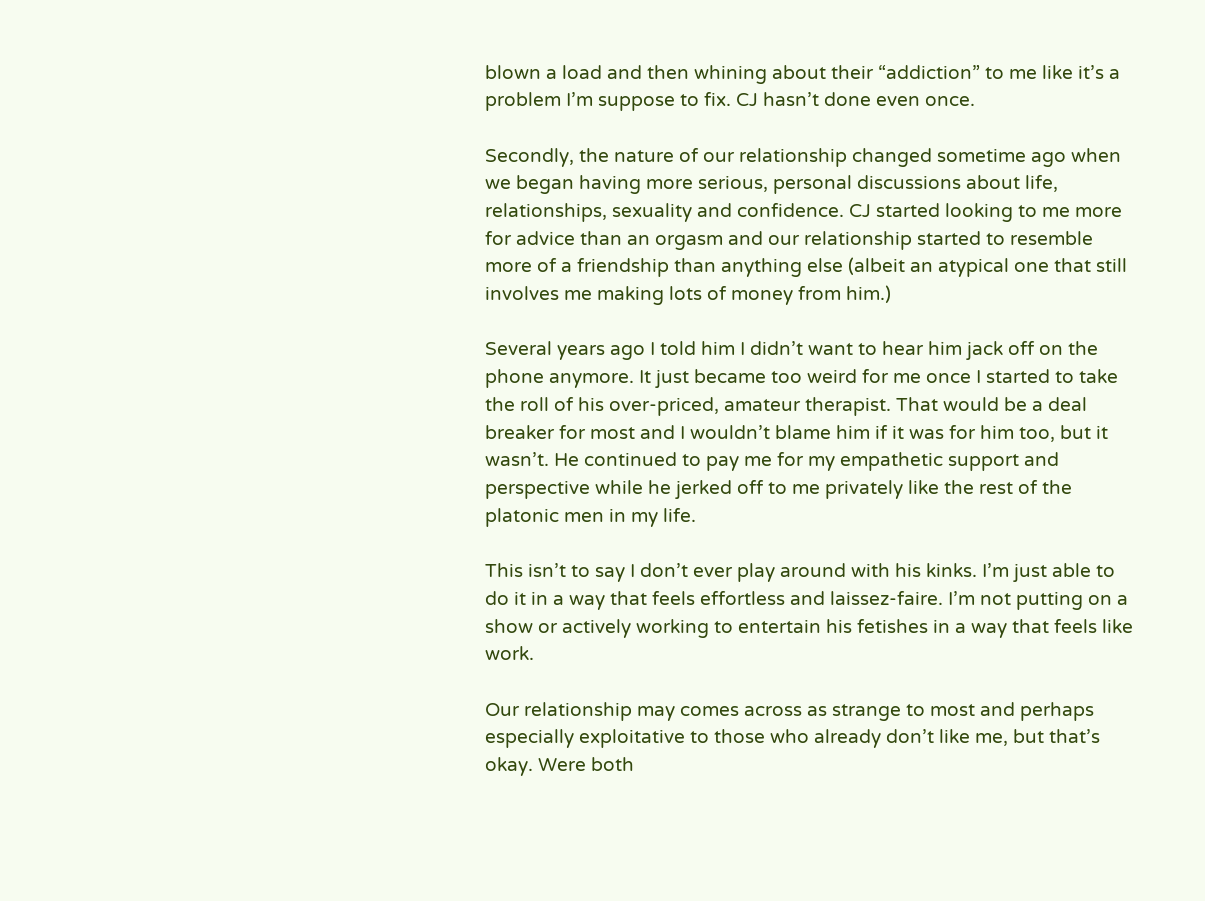blown a load and then whining about their “addiction” to me like it’s a problem I’m suppose to fix. CJ hasn’t done even once.

Secondly, the nature of our relationship changed sometime ago when we began having more serious, personal discussions about life, relationships, sexuality and confidence. CJ started looking to me more for advice than an orgasm and our relationship started to resemble more of a friendship than anything else (albeit an atypical one that still involves me making lots of money from him.)

Several years ago I told him I didn’t want to hear him jack off on the phone anymore. It just became too weird for me once I started to take the roll of his over-priced, amateur therapist. That would be a deal breaker for most and I wouldn’t blame him if it was for him too, but it wasn’t. He continued to pay me for my empathetic support and perspective while he jerked off to me privately like the rest of the platonic men in my life.

This isn’t to say I don’t ever play around with his kinks. I’m just able to do it in a way that feels effortless and laissez-faire. I’m not putting on a show or actively working to entertain his fetishes in a way that feels like work.

Our relationship may comes across as strange to most and perhaps especially exploitative to those who already don’t like me, but that’s okay. Were both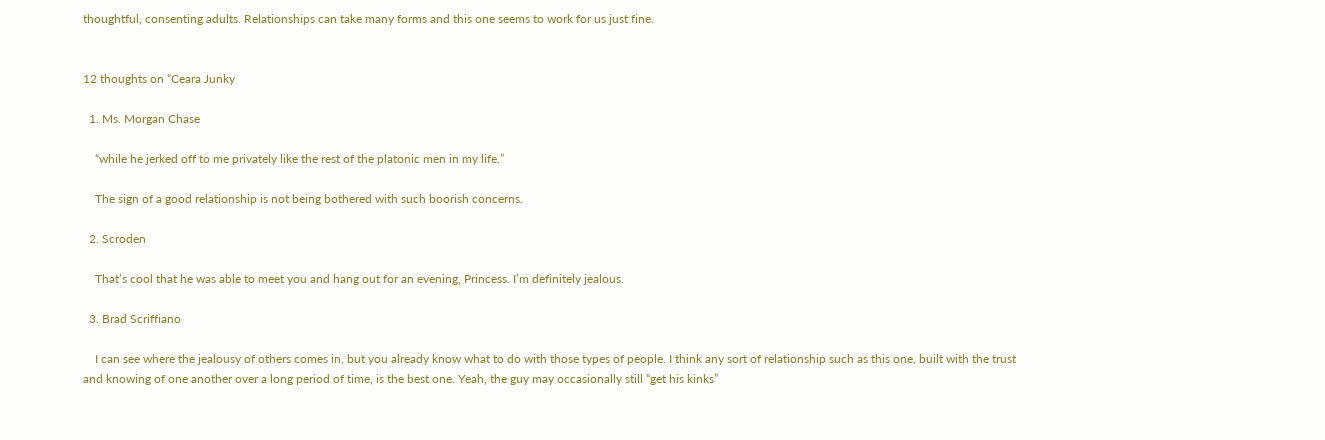thoughtful, consenting adults. Relationships can take many forms and this one seems to work for us just fine.


12 thoughts on “Ceara Junky

  1. Ms. Morgan Chase

    “while he jerked off to me privately like the rest of the platonic men in my life.”

    The sign of a good relationship is not being bothered with such boorish concerns.

  2. Scroden

    That’s cool that he was able to meet you and hang out for an evening, Princess. I’m definitely jealous.

  3. Brad Scriffiano

    I can see where the jealousy of others comes in, but you already know what to do with those types of people. I think any sort of relationship such as this one, built with the trust and knowing of one another over a long period of time, is the best one. Yeah, the guy may occasionally still “get his kinks”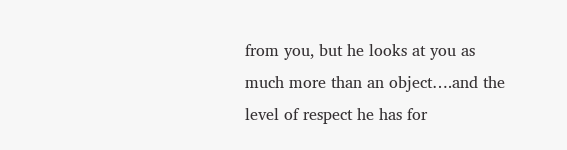from you, but he looks at you as much more than an object….and the level of respect he has for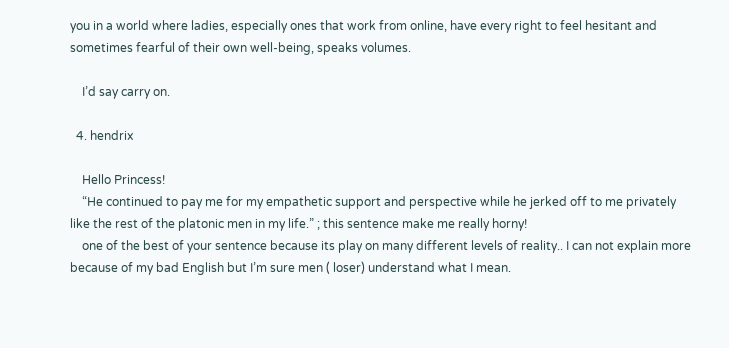you in a world where ladies, especially ones that work from online, have every right to feel hesitant and sometimes fearful of their own well-being, speaks volumes.

    I’d say carry on.

  4. hendrix

    Hello Princess!
    “He continued to pay me for my empathetic support and perspective while he jerked off to me privately like the rest of the platonic men in my life.” ; this sentence make me really horny!
    one of the best of your sentence because its play on many different levels of reality.. I can not explain more because of my bad English but I’m sure men ( loser) understand what I mean.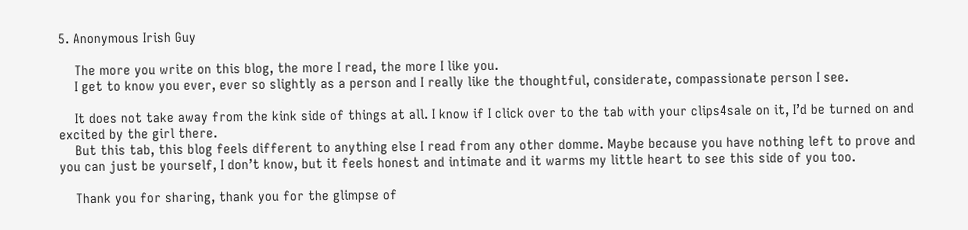5. Anonymous Irish Guy

    The more you write on this blog, the more I read, the more I like you.
    I get to know you ever, ever so slightly as a person and I really like the thoughtful, considerate, compassionate person I see.

    It does not take away from the kink side of things at all. I know if I click over to the tab with your clips4sale on it, I’d be turned on and excited by the girl there.
    But this tab, this blog feels different to anything else I read from any other domme. Maybe because you have nothing left to prove and you can just be yourself, I don’t know, but it feels honest and intimate and it warms my little heart to see this side of you too.

    Thank you for sharing, thank you for the glimpse of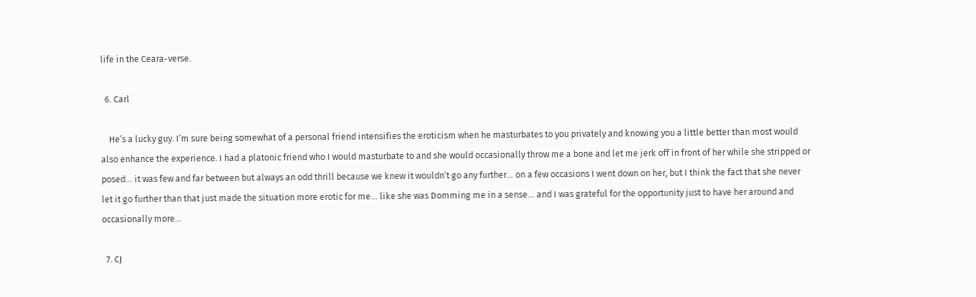life in the Ceara-verse.

  6. Carl

    He’s a lucky guy. I’m sure being somewhat of a personal friend intensifies the eroticism when he masturbates to you privately and knowing you a little better than most would also enhance the experience. I had a platonic friend who I would masturbate to and she would occasionally throw me a bone and let me jerk off in front of her while she stripped or posed… it was few and far between but always an odd thrill because we knew it wouldn’t go any further… on a few occasions I went down on her, but I think the fact that she never let it go further than that just made the situation more erotic for me… like she was Domming me in a sense… and I was grateful for the opportunity just to have her around and occasionally more…

  7. CJ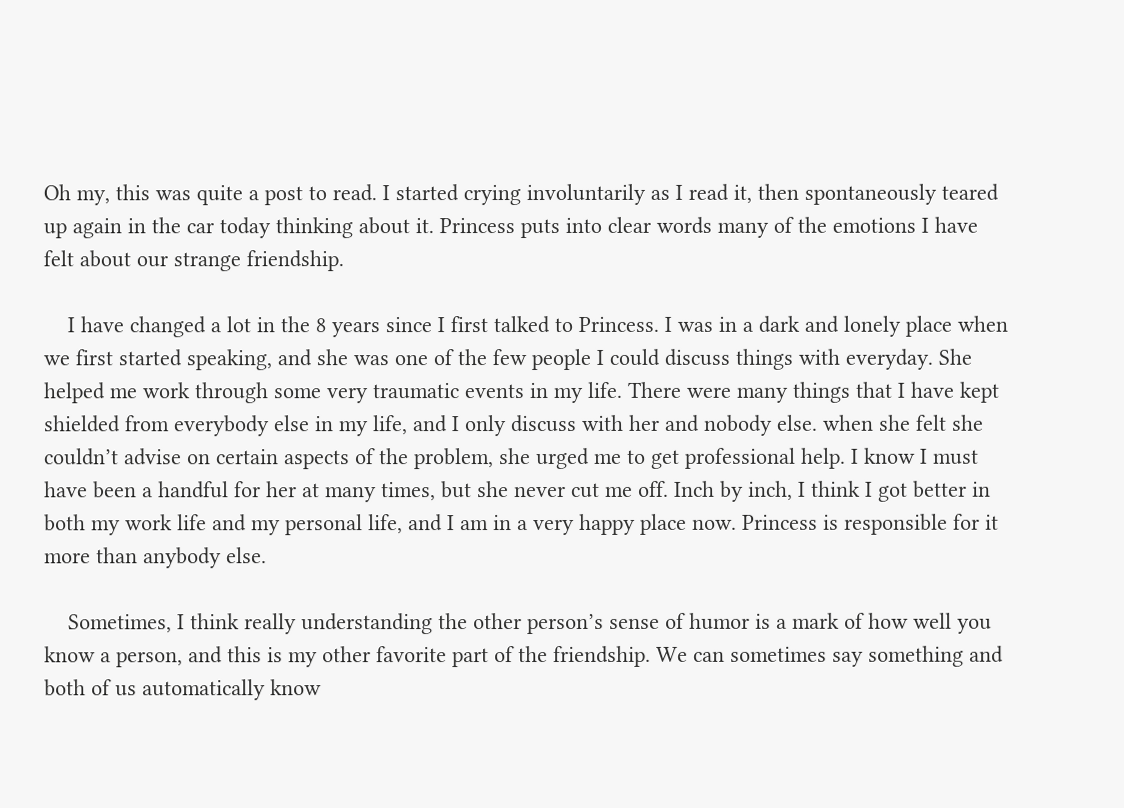Oh my, this was quite a post to read. I started crying involuntarily as I read it, then spontaneously teared up again in the car today thinking about it. Princess puts into clear words many of the emotions I have felt about our strange friendship.

    I have changed a lot in the 8 years since I first talked to Princess. I was in a dark and lonely place when we first started speaking, and she was one of the few people I could discuss things with everyday. She helped me work through some very traumatic events in my life. There were many things that I have kept shielded from everybody else in my life, and I only discuss with her and nobody else. when she felt she couldn’t advise on certain aspects of the problem, she urged me to get professional help. I know I must have been a handful for her at many times, but she never cut me off. Inch by inch, I think I got better in both my work life and my personal life, and I am in a very happy place now. Princess is responsible for it more than anybody else.

    Sometimes, I think really understanding the other person’s sense of humor is a mark of how well you know a person, and this is my other favorite part of the friendship. We can sometimes say something and both of us automatically know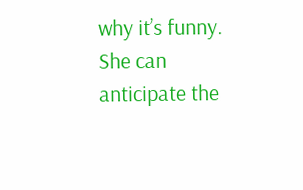why it’s funny. She can anticipate the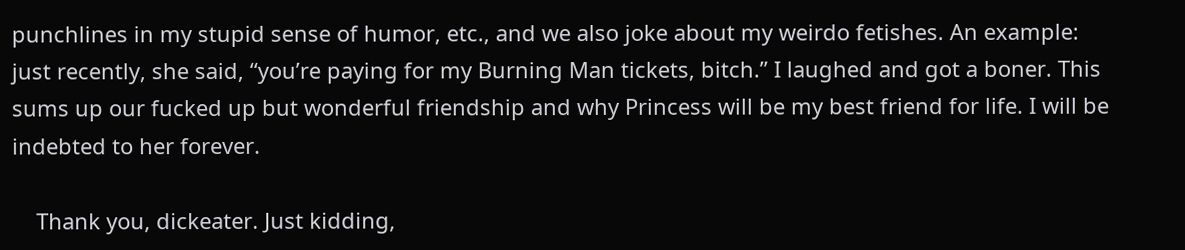punchlines in my stupid sense of humor, etc., and we also joke about my weirdo fetishes. An example: just recently, she said, “you’re paying for my Burning Man tickets, bitch.” I laughed and got a boner. This sums up our fucked up but wonderful friendship and why Princess will be my best friend for life. I will be indebted to her forever.

    Thank you, dickeater. Just kidding,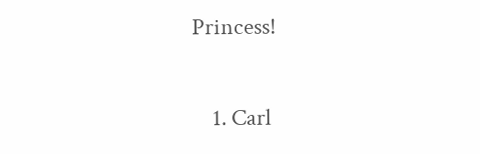Princess!

    1. Carl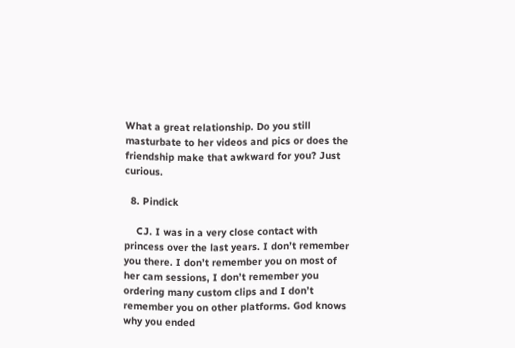What a great relationship. Do you still masturbate to her videos and pics or does the friendship make that awkward for you? Just curious.

  8. Pindick

    CJ. I was in a very close contact with princess over the last years. I don’t remember you there. I don’t remember you on most of her cam sessions, I don’t remember you ordering many custom clips and I don’t remember you on other platforms. God knows why you ended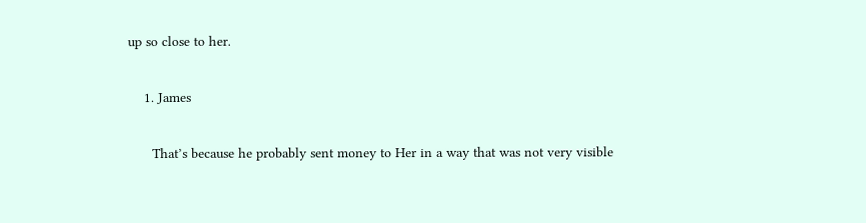up so close to her.

    1. James

      That’s because he probably sent money to Her in a way that was not very visible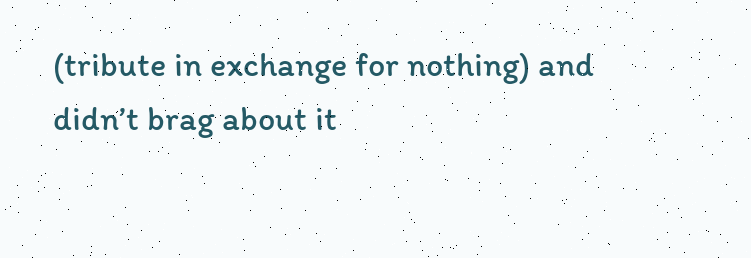(tribute in exchange for nothing) and didn’t brag about it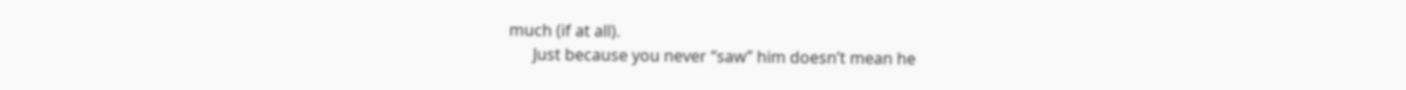much (if at all).
      Just because you never “saw” him doesn’t mean he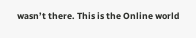wasn’t there. This is the Online world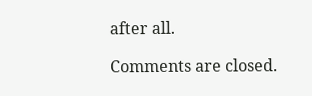after all.

Comments are closed.